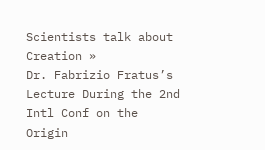Scientists talk about Creation »
Dr. Fabrizio Fratus’s Lecture During the 2nd Intl Conf on the Origin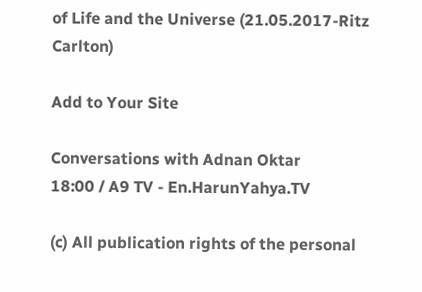of Life and the Universe (21.05.2017-Ritz Carlton)

Add to Your Site

Conversations with Adnan Oktar
18:00 / A9 TV - En.HarunYahya.TV

(c) All publication rights of the personal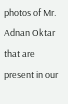photos of Mr. Adnan Oktar that are present in our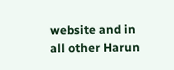website and in all other Harun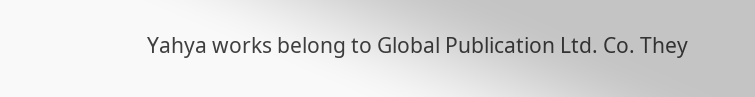Yahya works belong to Global Publication Ltd. Co. They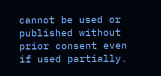cannot be used or published without prior consent even if used partially.